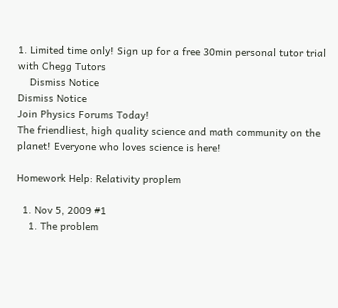1. Limited time only! Sign up for a free 30min personal tutor trial with Chegg Tutors
    Dismiss Notice
Dismiss Notice
Join Physics Forums Today!
The friendliest, high quality science and math community on the planet! Everyone who loves science is here!

Homework Help: Relativity proplem

  1. Nov 5, 2009 #1
    1. The problem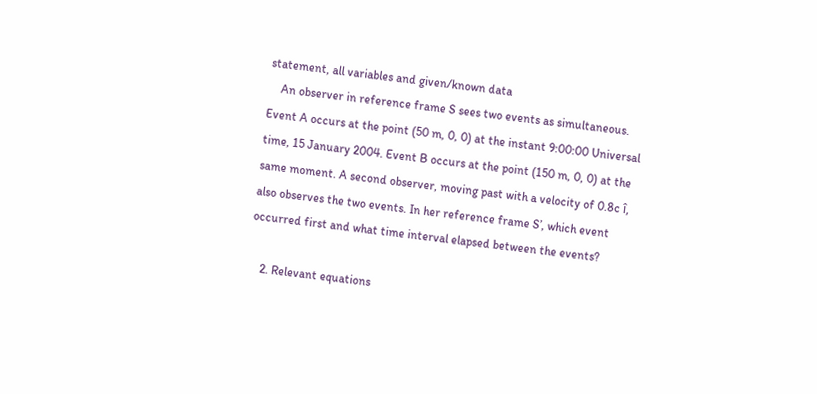statement, all variables and given/known data
    An observer in reference frame S sees two events as simultaneous. Event A occurs at the point (50 m, 0, 0) at the instant 9:00:00 Universal time, 15 January 2004. Event B occurs at the point (150 m, 0, 0) at the same moment. A second observer, moving past with a velocity of 0.8c î, also observes the two events. In her reference frame S’, which event occurred first and what time interval elapsed between the events?

    2. Relevant equations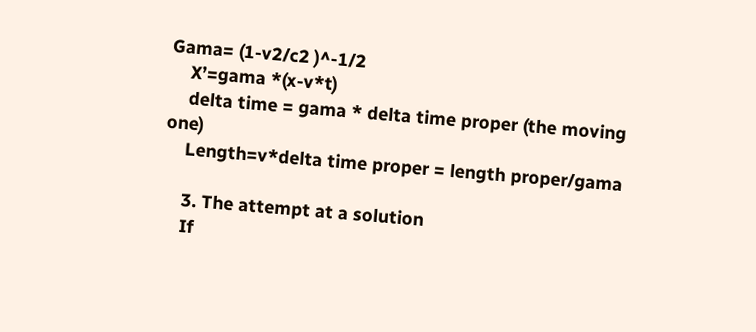Gama= (1-v2/c2 )^-1/2
    X’=gama *(x-v*t)
    delta time = gama * delta time proper (the moving one)
    Length=v*delta time proper = length proper/gama

    3. The attempt at a solution
    If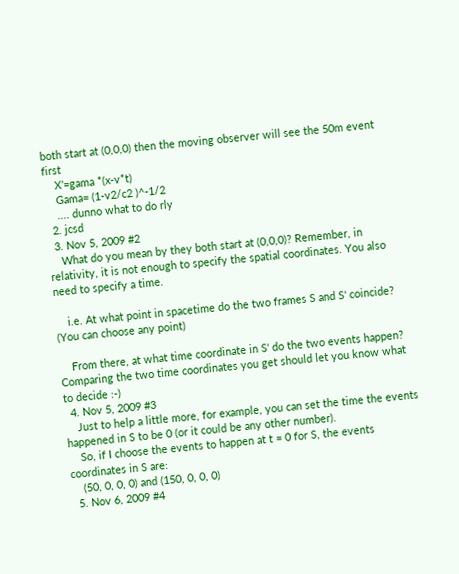both start at (0,0,0) then the moving observer will see the 50m event first
    X’=gama *(x-v*t)
    Gama= (1-v2/c2 )^-1/2
    .... dunno what to do rly
  2. jcsd
  3. Nov 5, 2009 #2
    What do you mean by they both start at (0,0,0)? Remember, in relativity, it is not enough to specify the spatial coordinates. You also need to specify a time.

    i.e. At what point in spacetime do the two frames S and S' coincide? (You can choose any point)

    From there, at what time coordinate in S' do the two events happen? Comparing the two time coordinates you get should let you know what to decide :-)
  4. Nov 5, 2009 #3
    Just to help a little more, for example, you can set the time the events happened in S to be 0 (or it could be any other number).
    So, if I choose the events to happen at t = 0 for S, the events coordinates in S are:
    (50, 0, 0, 0) and (150, 0, 0, 0)
  5. Nov 6, 2009 #4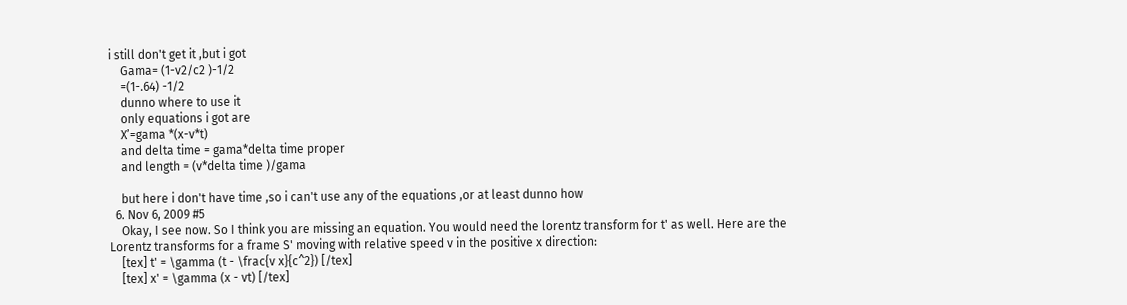i still don't get it ,but i got
    Gama= (1-v2/c2 )-1/2
    =(1-.64) -1/2
    dunno where to use it
    only equations i got are
    X’=gama *(x-v*t)
    and delta time = gama*delta time proper
    and length = (v*delta time )/gama

    but here i don't have time ,so i can't use any of the equations ,or at least dunno how
  6. Nov 6, 2009 #5
    Okay, I see now. So I think you are missing an equation. You would need the lorentz transform for t' as well. Here are the Lorentz transforms for a frame S' moving with relative speed v in the positive x direction:
    [tex] t' = \gamma (t - \frac{v x}{c^2}) [/tex]
    [tex] x' = \gamma (x - vt) [/tex]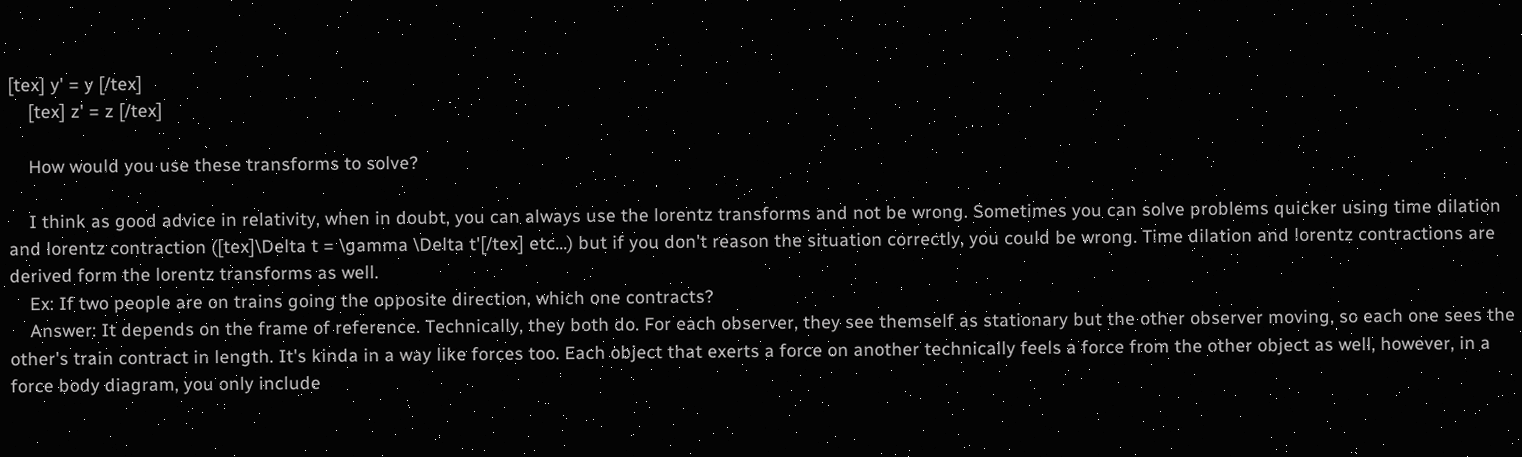[tex] y' = y [/tex]
    [tex] z' = z [/tex]

    How would you use these transforms to solve?

    I think as good advice in relativity, when in doubt, you can always use the lorentz transforms and not be wrong. Sometimes you can solve problems quicker using time dilation and lorentz contraction ([tex]\Delta t = \gamma \Delta t'[/tex] etc...) but if you don't reason the situation correctly, you could be wrong. Time dilation and lorentz contractions are derived form the lorentz transforms as well.
    Ex: If two people are on trains going the opposite direction, which one contracts?
    Answer: It depends on the frame of reference. Technically, they both do. For each observer, they see themself as stationary but the other observer moving, so each one sees the other's train contract in length. It's kinda in a way like forces too. Each object that exerts a force on another technically feels a force from the other object as well, however, in a force body diagram, you only include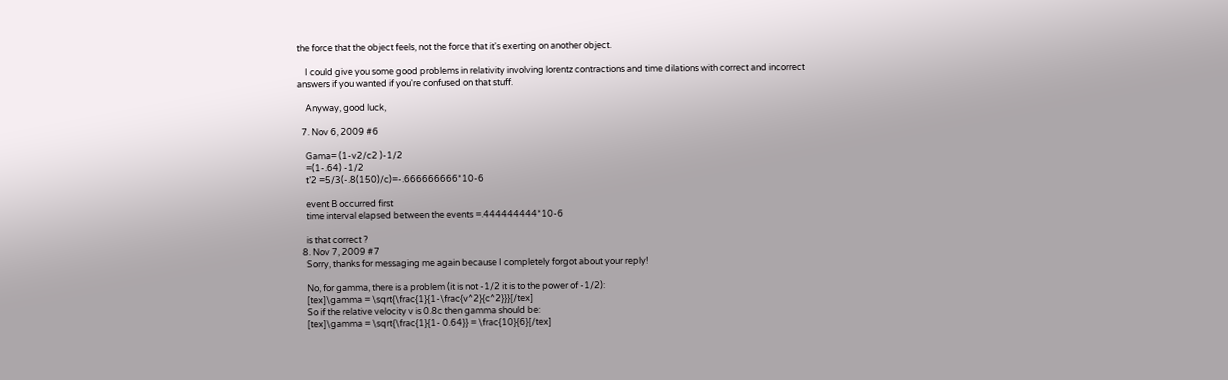the force that the object feels, not the force that it's exerting on another object.

    I could give you some good problems in relativity involving lorentz contractions and time dilations with correct and incorrect answers if you wanted if you're confused on that stuff.

    Anyway, good luck,

  7. Nov 6, 2009 #6

    Gama= (1-v2/c2 )-1/2
    =(1-.64) -1/2
    t’2 =5/3(-.8(150)/c)=-.666666666*10-6

    event B occurred first
    time interval elapsed between the events =.444444444*10-6

    is that correct ?
  8. Nov 7, 2009 #7
    Sorry, thanks for messaging me again because I completely forgot about your reply!

    No, for gamma, there is a problem (it is not -1/2 it is to the power of -1/2):
    [tex]\gamma = \sqrt{\frac{1}{1-\frac{v^2}{c^2}}}[/tex]
    So if the relative velocity v is 0.8c then gamma should be:
    [tex]\gamma = \sqrt{\frac{1}{1- 0.64}} = \frac{10}{6}[/tex]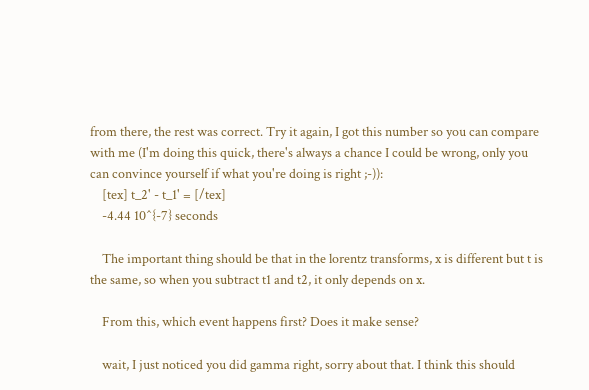from there, the rest was correct. Try it again, I got this number so you can compare with me (I'm doing this quick, there's always a chance I could be wrong, only you can convince yourself if what you're doing is right ;-)):
    [tex] t_2' - t_1' = [/tex]
    -4.44 10^{-7} seconds

    The important thing should be that in the lorentz transforms, x is different but t is the same, so when you subtract t1 and t2, it only depends on x.

    From this, which event happens first? Does it make sense?

    wait, I just noticed you did gamma right, sorry about that. I think this should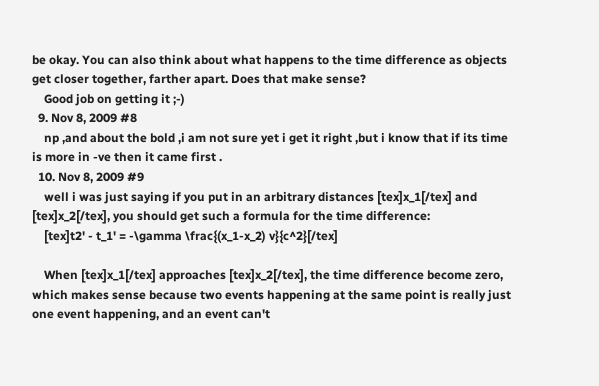be okay. You can also think about what happens to the time difference as objects get closer together, farther apart. Does that make sense?
    Good job on getting it ;-)
  9. Nov 8, 2009 #8
    np ,and about the bold ,i am not sure yet i get it right ,but i know that if its time is more in -ve then it came first .
  10. Nov 8, 2009 #9
    well i was just saying if you put in an arbitrary distances [tex]x_1[/tex] and [tex]x_2[/tex], you should get such a formula for the time difference:
    [tex]t2' - t_1' = -\gamma \frac{(x_1-x_2) v}{c^2}[/tex]

    When [tex]x_1[/tex] approaches [tex]x_2[/tex], the time difference become zero, which makes sense because two events happening at the same point is really just one event happening, and an event can't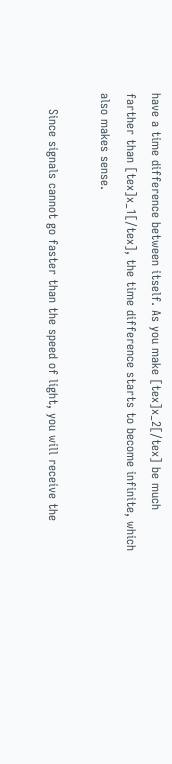have a time difference between itself. As you make [tex]x_2[/tex] be much farther than [tex]x_1[/tex], the time difference starts to become infinite, which also makes sense.

    Since signals cannot go faster than the speed of light, you will receive the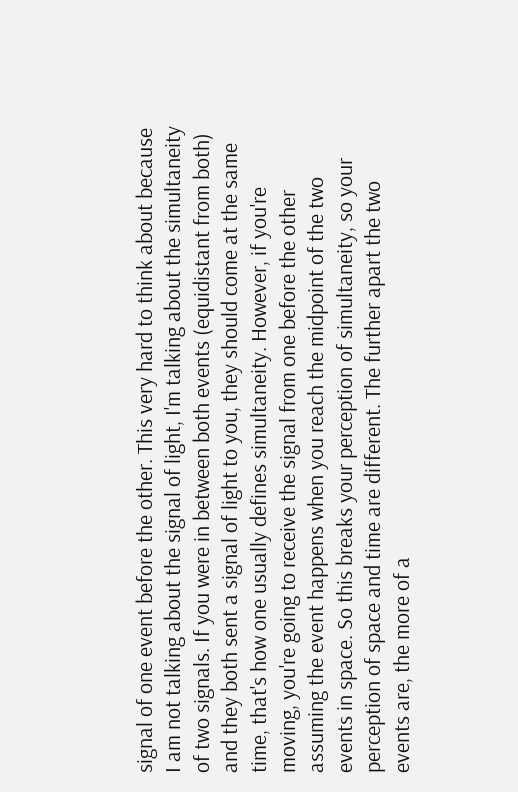signal of one event before the other. This very hard to think about because I am not talking about the signal of light, I'm talking about the simultaneity of two signals. If you were in between both events (equidistant from both) and they both sent a signal of light to you, they should come at the same time, that's how one usually defines simultaneity. However, if you're moving, you're going to receive the signal from one before the other assuming the event happens when you reach the midpoint of the two events in space. So this breaks your perception of simultaneity, so your perception of space and time are different. The further apart the two events are, the more of a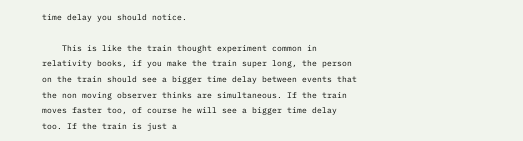time delay you should notice.

    This is like the train thought experiment common in relativity books, if you make the train super long, the person on the train should see a bigger time delay between events that the non moving observer thinks are simultaneous. If the train moves faster too, of course he will see a bigger time delay too. If the train is just a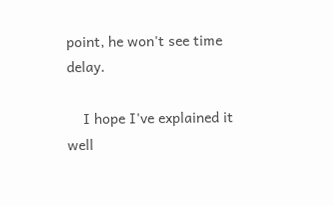point, he won't see time delay.

    I hope I've explained it well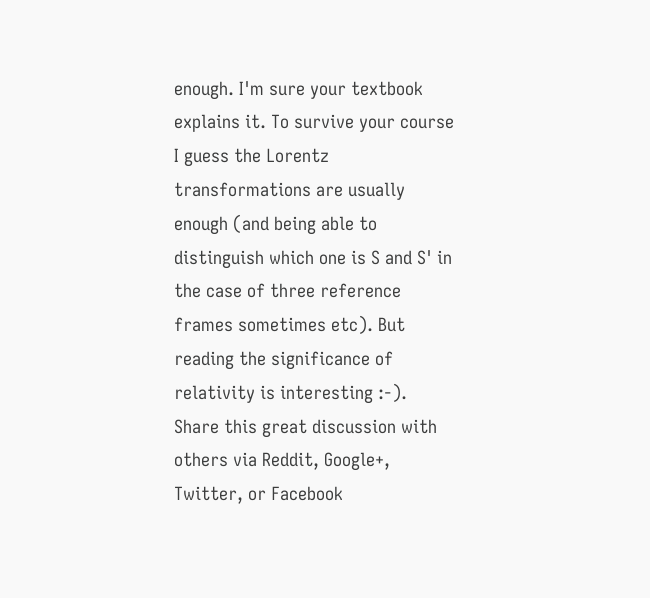enough. I'm sure your textbook explains it. To survive your course I guess the Lorentz transformations are usually enough (and being able to distinguish which one is S and S' in the case of three reference frames sometimes etc). But reading the significance of relativity is interesting :-).
Share this great discussion with others via Reddit, Google+, Twitter, or Facebook